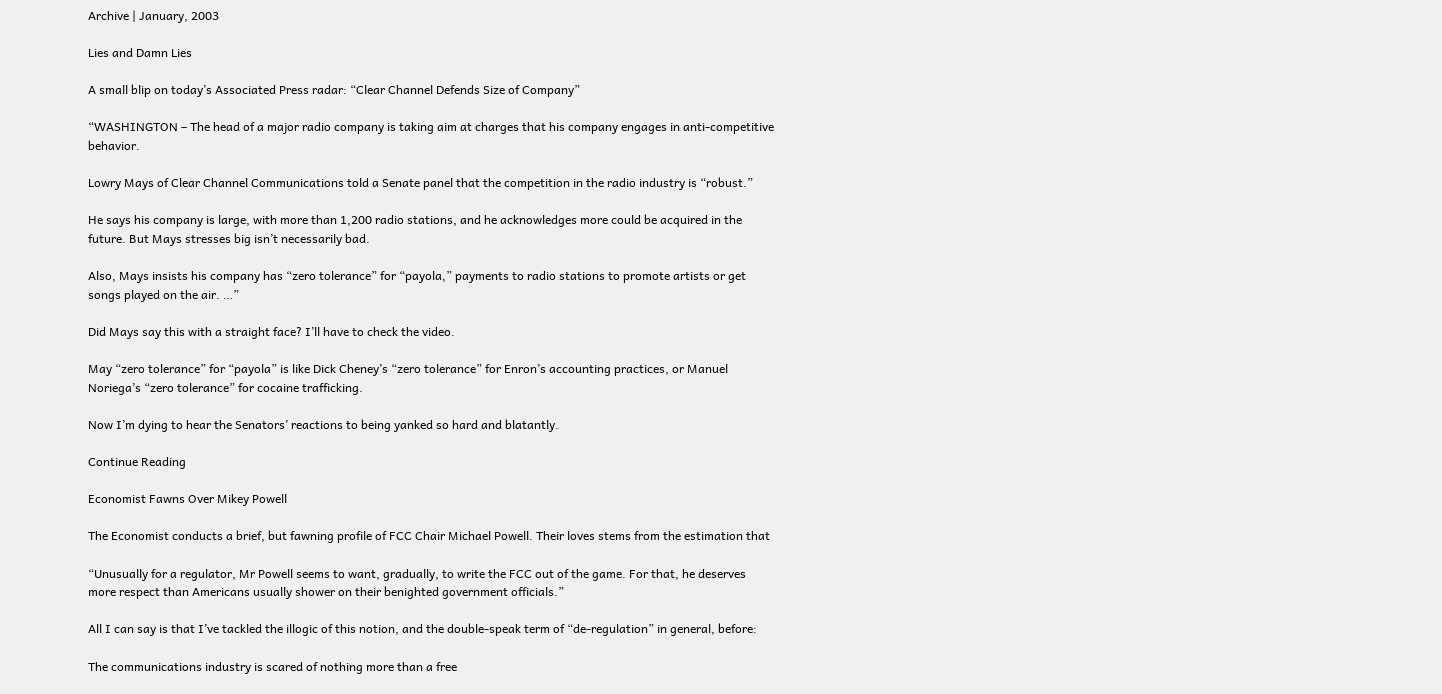Archive | January, 2003

Lies and Damn Lies

A small blip on today’s Associated Press radar: “Clear Channel Defends Size of Company”

“WASHINGTON – The head of a major radio company is taking aim at charges that his company engages in anti-competitive behavior.

Lowry Mays of Clear Channel Communications told a Senate panel that the competition in the radio industry is “robust.”

He says his company is large, with more than 1,200 radio stations, and he acknowledges more could be acquired in the future. But Mays stresses big isn’t necessarily bad.

Also, Mays insists his company has “zero tolerance” for “payola,” payments to radio stations to promote artists or get songs played on the air. …”

Did Mays say this with a straight face? I’ll have to check the video.

May “zero tolerance” for “payola” is like Dick Cheney’s “zero tolerance” for Enron’s accounting practices, or Manuel Noriega’s “zero tolerance” for cocaine trafficking.

Now I’m dying to hear the Senators’ reactions to being yanked so hard and blatantly.

Continue Reading

Economist Fawns Over Mikey Powell

The Economist conducts a brief, but fawning profile of FCC Chair Michael Powell. Their loves stems from the estimation that

“Unusually for a regulator, Mr Powell seems to want, gradually, to write the FCC out of the game. For that, he deserves more respect than Americans usually shower on their benighted government officials.”

All I can say is that I’ve tackled the illogic of this notion, and the double-speak term of “de-regulation” in general, before:

The communications industry is scared of nothing more than a free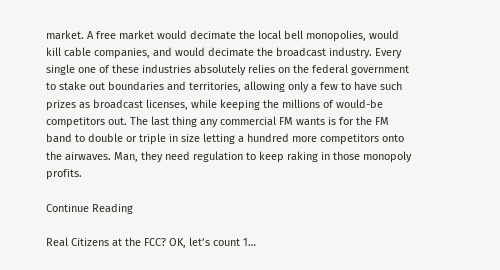market. A free market would decimate the local bell monopolies, would kill cable companies, and would decimate the broadcast industry. Every single one of these industries absolutely relies on the federal government to stake out boundaries and territories, allowing only a few to have such prizes as broadcast licenses, while keeping the millions of would-be competitors out. The last thing any commercial FM wants is for the FM band to double or triple in size letting a hundred more competitors onto the airwaves. Man, they need regulation to keep raking in those monopoly profits.

Continue Reading

Real Citizens at the FCC? OK, let’s count 1…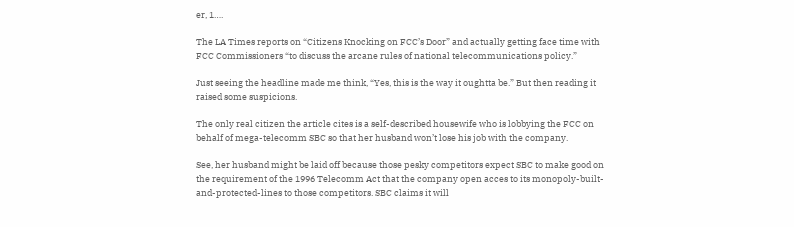er, 1….

The LA Times reports on “Citizens Knocking on FCC’s Door” and actually getting face time with FCC Commissioners “to discuss the arcane rules of national telecommunications policy.”

Just seeing the headline made me think, “Yes, this is the way it oughtta be.” But then reading it raised some suspicions.

The only real citizen the article cites is a self-described housewife who is lobbying the FCC on behalf of mega-telecomm SBC so that her husband won’t lose his job with the company.

See, her husband might be laid off because those pesky competitors expect SBC to make good on the requirement of the 1996 Telecomm Act that the company open acces to its monopoly-built-and-protected-lines to those competitors. SBC claims it will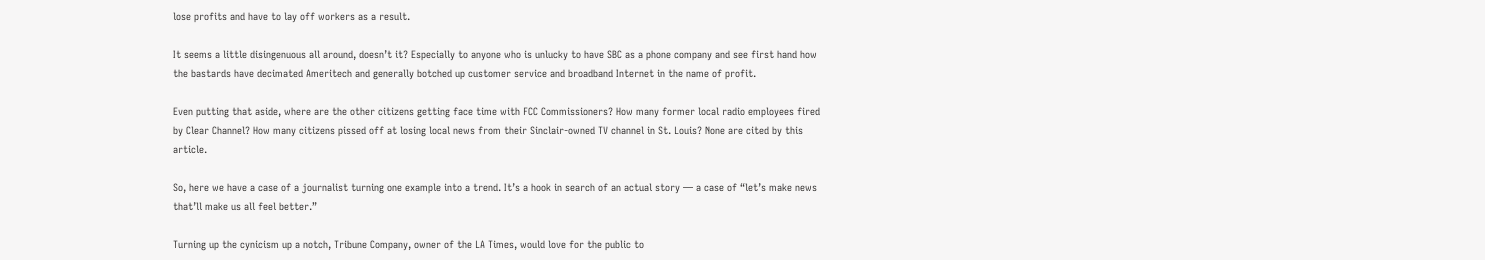lose profits and have to lay off workers as a result.

It seems a little disingenuous all around, doesn’t it? Especially to anyone who is unlucky to have SBC as a phone company and see first hand how the bastards have decimated Ameritech and generally botched up customer service and broadband Internet in the name of profit.

Even putting that aside, where are the other citizens getting face time with FCC Commissioners? How many former local radio employees fired by Clear Channel? How many citizens pissed off at losing local news from their Sinclair-owned TV channel in St. Louis? None are cited by this article.

So, here we have a case of a journalist turning one example into a trend. It’s a hook in search of an actual story — a case of “let’s make news that’ll make us all feel better.”

Turning up the cynicism up a notch, Tribune Company, owner of the LA Times, would love for the public to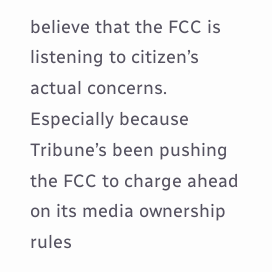believe that the FCC is listening to citizen’s actual concerns. Especially because Tribune’s been pushing the FCC to charge ahead on its media ownership rules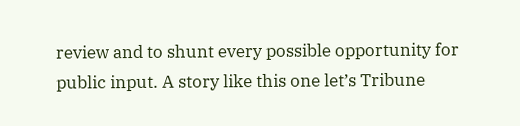review and to shunt every possible opportunity for public input. A story like this one let’s Tribune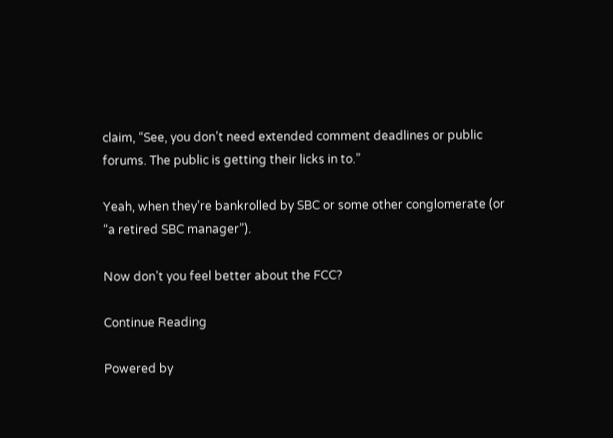claim, “See, you don’t need extended comment deadlines or public forums. The public is getting their licks in to.”

Yeah, when they’re bankrolled by SBC or some other conglomerate (or “a retired SBC manager”).

Now don’t you feel better about the FCC?

Continue Reading

Powered by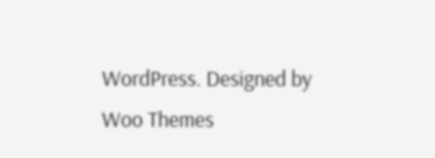WordPress. Designed by Woo Themes